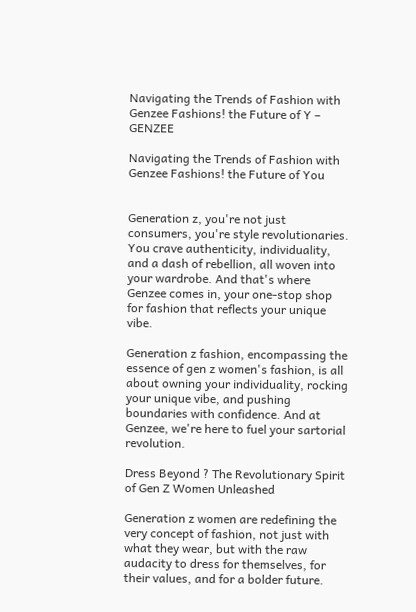Navigating the Trends of Fashion with Genzee Fashions! the Future of Y – GENZEE

Navigating the Trends of Fashion with Genzee Fashions! the Future of You


Generation z, you're not just consumers, you're style revolutionaries. You crave authenticity, individuality, and a dash of rebellion, all woven into your wardrobe. And that's where Genzee comes in, your one-stop shop for fashion that reflects your unique vibe.

Generation z fashion, encompassing the essence of gen z women's fashion, is all about owning your individuality, rocking your unique vibe, and pushing boundaries with confidence. And at Genzee, we're here to fuel your sartorial revolution.

Dress Beyond ? The Revolutionary Spirit of Gen Z Women Unleashed

Generation z women are redefining the very concept of fashion, not just with what they wear, but with the raw audacity to dress for themselves, for their values, and for a bolder future.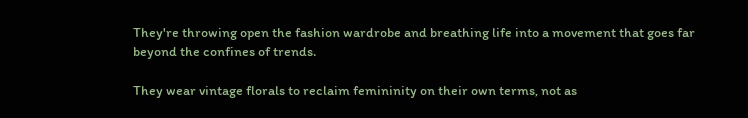They're throwing open the fashion wardrobe and breathing life into a movement that goes far beyond the confines of trends.

They wear vintage florals to reclaim femininity on their own terms, not as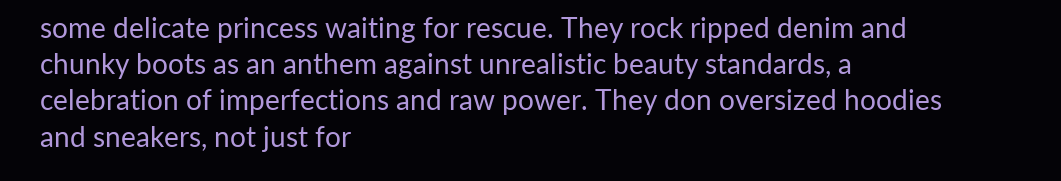some delicate princess waiting for rescue. They rock ripped denim and chunky boots as an anthem against unrealistic beauty standards, a celebration of imperfections and raw power. They don oversized hoodies and sneakers, not just for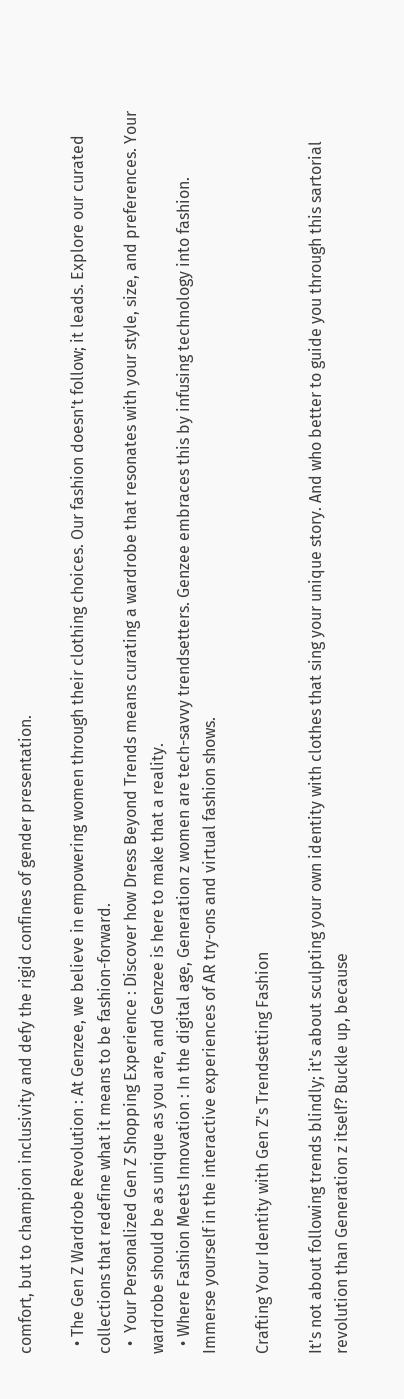comfort, but to champion inclusivity and defy the rigid confines of gender presentation.

  • The Gen Z Wardrobe Revolution : At Genzee, we believe in empowering women through their clothing choices. Our fashion doesn't follow; it leads. Explore our curated collections that redefine what it means to be fashion-forward.
  •  Your Personalized Gen Z Shopping Experience : Discover how Dress Beyond Trends means curating a wardrobe that resonates with your style, size, and preferences. Your wardrobe should be as unique as you are, and Genzee is here to make that a reality.
  • Where Fashion Meets Innovation : In the digital age, Generation z women are tech-savvy trendsetters. Genzee embraces this by infusing technology into fashion. Immerse yourself in the interactive experiences of AR try-ons and virtual fashion shows.

Crafting Your Identity with Gen Z's Trendsetting Fashion

It's not about following trends blindly; it's about sculpting your own identity with clothes that sing your unique story. And who better to guide you through this sartorial revolution than Generation z itself? Buckle up, because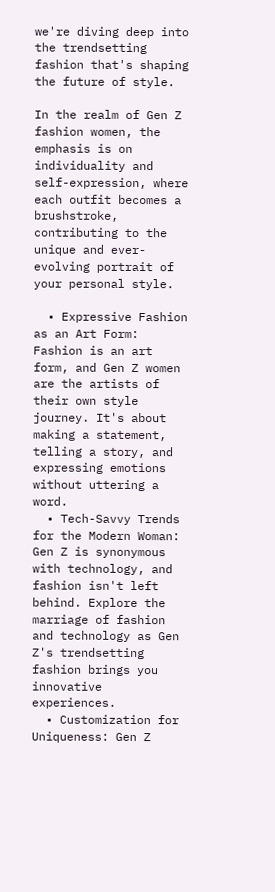we're diving deep into the trendsetting fashion that's shaping the future of style.

In the realm of Gen Z fashion women, the emphasis is on individuality and self-expression, where each outfit becomes a brushstroke, contributing to the unique and ever-evolving portrait of your personal style.

  • Expressive Fashion as an Art Form: Fashion is an art form, and Gen Z women are the artists of their own style journey. It's about making a statement, telling a story, and expressing emotions without uttering a word.
  • Tech-Savvy Trends for the Modern Woman: Gen Z is synonymous with technology, and fashion isn't left behind. Explore the marriage of fashion and technology as Gen Z's trendsetting fashion brings you innovative experiences.
  • Customization for Uniqueness: Gen Z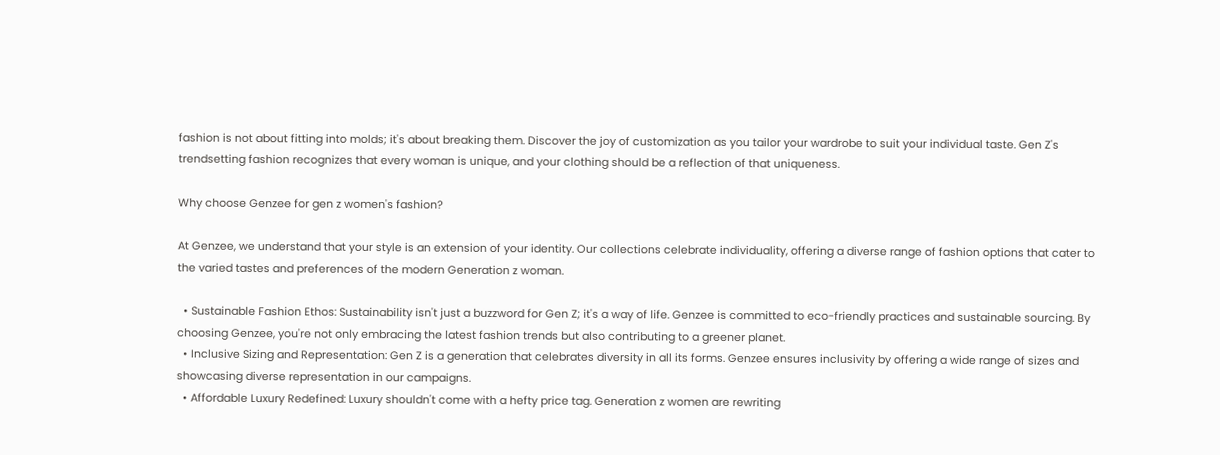fashion is not about fitting into molds; it's about breaking them. Discover the joy of customization as you tailor your wardrobe to suit your individual taste. Gen Z's trendsetting fashion recognizes that every woman is unique, and your clothing should be a reflection of that uniqueness.

Why choose Genzee for gen z women's fashion?

At Genzee, we understand that your style is an extension of your identity. Our collections celebrate individuality, offering a diverse range of fashion options that cater to the varied tastes and preferences of the modern Generation z woman.

  • Sustainable Fashion Ethos: Sustainability isn't just a buzzword for Gen Z; it's a way of life. Genzee is committed to eco-friendly practices and sustainable sourcing. By choosing Genzee, you're not only embracing the latest fashion trends but also contributing to a greener planet.
  • Inclusive Sizing and Representation: Gen Z is a generation that celebrates diversity in all its forms. Genzee ensures inclusivity by offering a wide range of sizes and showcasing diverse representation in our campaigns.
  • Affordable Luxury Redefined: Luxury shouldn't come with a hefty price tag. Generation z women are rewriting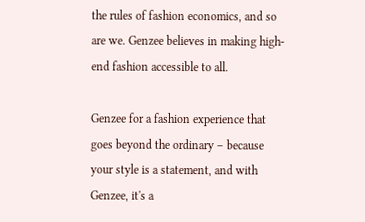the rules of fashion economics, and so are we. Genzee believes in making high-end fashion accessible to all.

Genzee for a fashion experience that goes beyond the ordinary – because your style is a statement, and with Genzee, it's a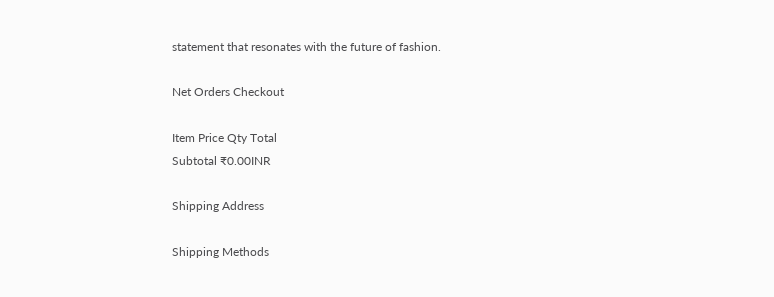statement that resonates with the future of fashion.

Net Orders Checkout

Item Price Qty Total
Subtotal ₹0.00INR

Shipping Address

Shipping Methods